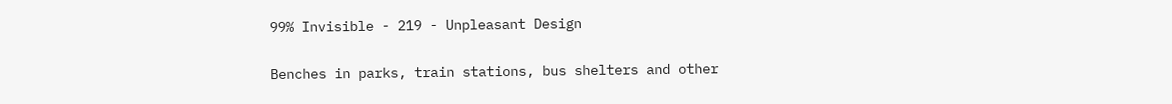99% Invisible - 219 - Unpleasant Design

Benches in parks, train stations, bus shelters and other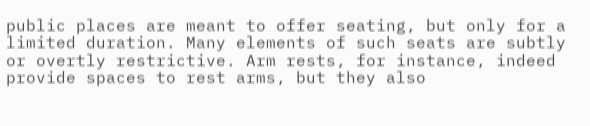public places are meant to offer seating, but only for a limited duration. Many elements of such seats are subtly or overtly restrictive. Arm rests, for instance, indeed provide spaces to rest arms, but they also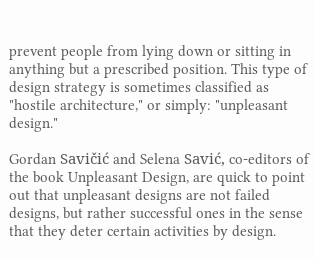prevent people from lying down or sitting in anything but a prescribed position. This type of design strategy is sometimes classified as "hostile architecture," or simply: "unpleasant design."

Gordan Savičić and Selena Savić, co-editors of the book Unpleasant Design, are quick to point out that unpleasant designs are not failed designs, but rather successful ones in the sense that they deter certain activities by design.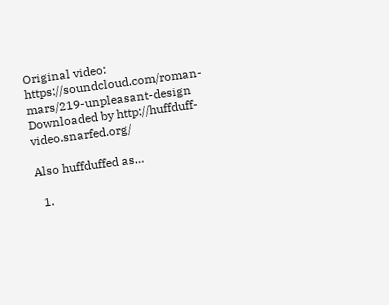Original video: https://soundcloud.com/roman-mars/219-unpleasant-design
Downloaded by http://huffduff-video.snarfed.org/

Also huffduffed as…

  1.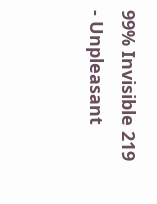99% Invisible 219 - Unpleasant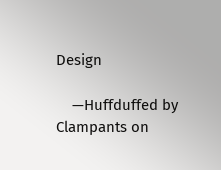Design

    —Huffduffed by Clampants on